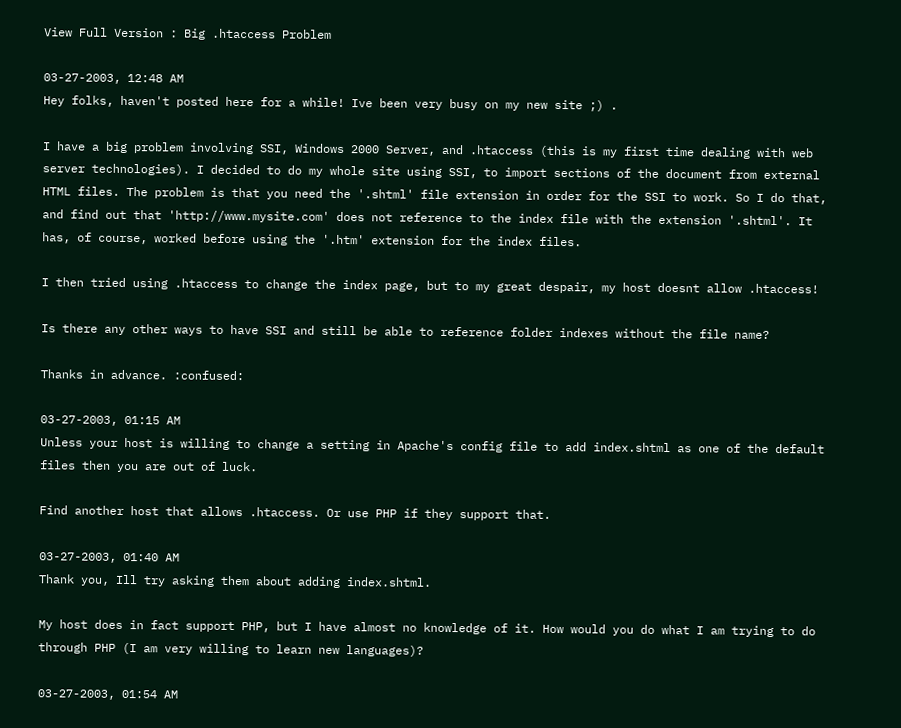View Full Version : Big .htaccess Problem

03-27-2003, 12:48 AM
Hey folks, haven't posted here for a while! Ive been very busy on my new site ;) .

I have a big problem involving SSI, Windows 2000 Server, and .htaccess (this is my first time dealing with web server technologies). I decided to do my whole site using SSI, to import sections of the document from external HTML files. The problem is that you need the '.shtml' file extension in order for the SSI to work. So I do that, and find out that 'http://www.mysite.com' does not reference to the index file with the extension '.shtml'. It has, of course, worked before using the '.htm' extension for the index files.

I then tried using .htaccess to change the index page, but to my great despair, my host doesnt allow .htaccess!

Is there any other ways to have SSI and still be able to reference folder indexes without the file name?

Thanks in advance. :confused:

03-27-2003, 01:15 AM
Unless your host is willing to change a setting in Apache's config file to add index.shtml as one of the default files then you are out of luck.

Find another host that allows .htaccess. Or use PHP if they support that.

03-27-2003, 01:40 AM
Thank you, Ill try asking them about adding index.shtml.

My host does in fact support PHP, but I have almost no knowledge of it. How would you do what I am trying to do through PHP (I am very willing to learn new languages)?

03-27-2003, 01:54 AM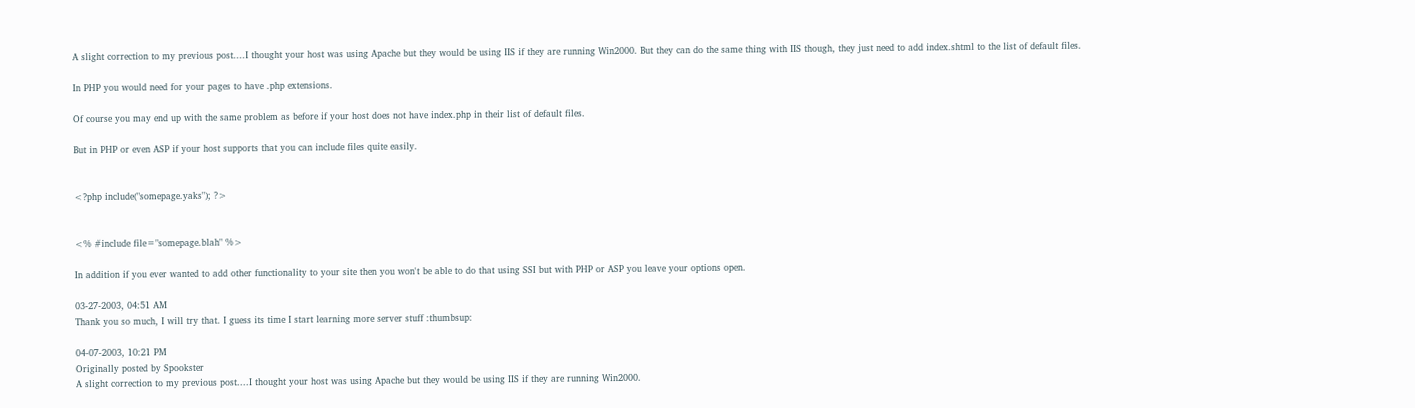A slight correction to my previous post....I thought your host was using Apache but they would be using IIS if they are running Win2000. But they can do the same thing with IIS though, they just need to add index.shtml to the list of default files.

In PHP you would need for your pages to have .php extensions.

Of course you may end up with the same problem as before if your host does not have index.php in their list of default files.

But in PHP or even ASP if your host supports that you can include files quite easily.


<?php include("somepage.yaks"); ?>


<% #include file="somepage.blah" %>

In addition if you ever wanted to add other functionality to your site then you won't be able to do that using SSI but with PHP or ASP you leave your options open.

03-27-2003, 04:51 AM
Thank you so much, I will try that. I guess its time I start learning more server stuff :thumbsup:

04-07-2003, 10:21 PM
Originally posted by Spookster
A slight correction to my previous post....I thought your host was using Apache but they would be using IIS if they are running Win2000.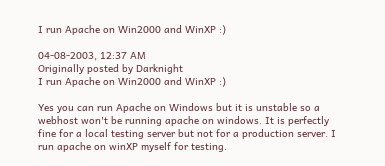I run Apache on Win2000 and WinXP :)

04-08-2003, 12:37 AM
Originally posted by Darknight
I run Apache on Win2000 and WinXP :)

Yes you can run Apache on Windows but it is unstable so a webhost won't be running apache on windows. It is perfectly fine for a local testing server but not for a production server. I run apache on winXP myself for testing.